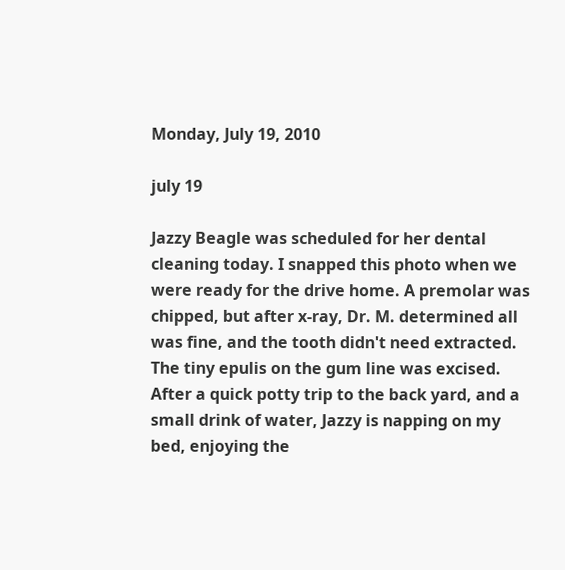Monday, July 19, 2010

july 19

Jazzy Beagle was scheduled for her dental cleaning today. I snapped this photo when we were ready for the drive home. A premolar was chipped, but after x-ray, Dr. M. determined all was fine, and the tooth didn't need extracted. The tiny epulis on the gum line was excised. After a quick potty trip to the back yard, and a small drink of water, Jazzy is napping on my bed, enjoying the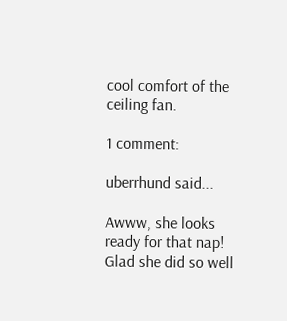cool comfort of the ceiling fan.

1 comment:

uberrhund said...

Awww, she looks ready for that nap!
Glad she did so well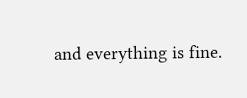and everything is fine.